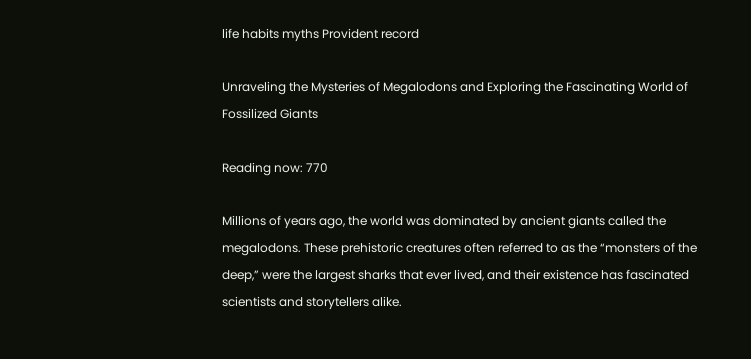life habits myths Provident record

Unraveling the Mysteries of Megalodons and Exploring the Fascinating World of Fossilized Giants

Reading now: 770

Millions of years ago, the world was dominated by ancient giants called the megalodons. These prehistoric creatures often referred to as the “monsters of the deep,” were the largest sharks that ever lived, and their existence has fascinated scientists and storytellers alike.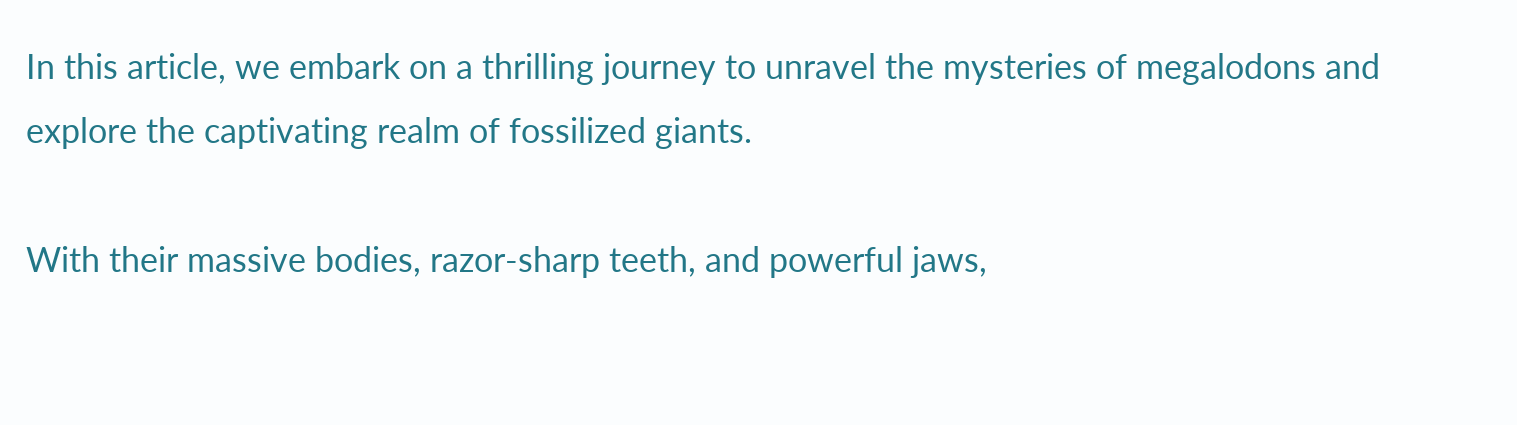In this article, we embark on a thrilling journey to unravel the mysteries of megalodons and explore the captivating realm of fossilized giants.

With their massive bodies, razor-sharp teeth, and powerful jaws,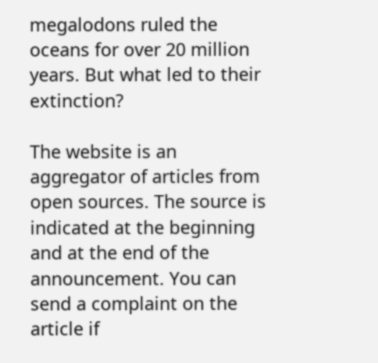megalodons ruled the oceans for over 20 million years. But what led to their extinction?

The website is an aggregator of articles from open sources. The source is indicated at the beginning and at the end of the announcement. You can send a complaint on the article if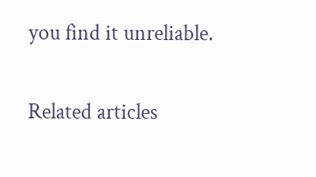you find it unreliable.

Related articles